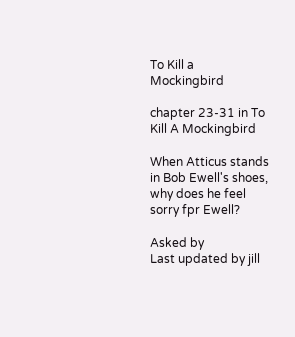To Kill a Mockingbird

chapter 23-31 in To Kill A Mockingbird

When Atticus stands in Bob Ewell's shoes, why does he feel sorry fpr Ewell?

Asked by
Last updated by jill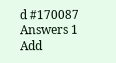d #170087
Answers 1
Add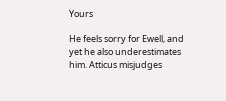Yours

He feels sorry for Ewell, and yet he also underestimates him. Atticus misjudges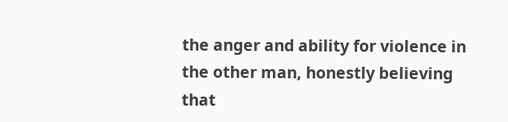the anger and ability for violence in the other man, honestly believing that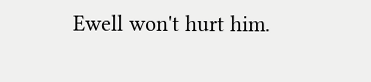Ewell won't hurt him.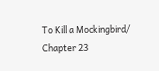To Kill a Mockingbird/ Chapter 23